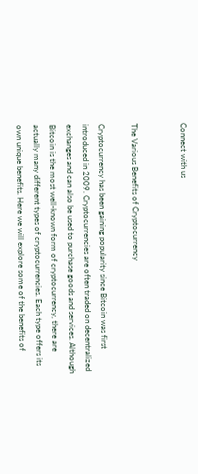Connect with us


The Various Benefits of Cryptocurrency

Cryptocurrency has been gaining popularity since Bitcoin was first introduced in 2009. Cryptocurrencies are often traded on decentralized exchanges and can also be used to purchase goods and services. Although Bitcoin is the most well-known form of cryptocurrency, there are actually many different types of cryptocurrencies. Each type offers its own unique benefits. Here we will explore some of the benefits of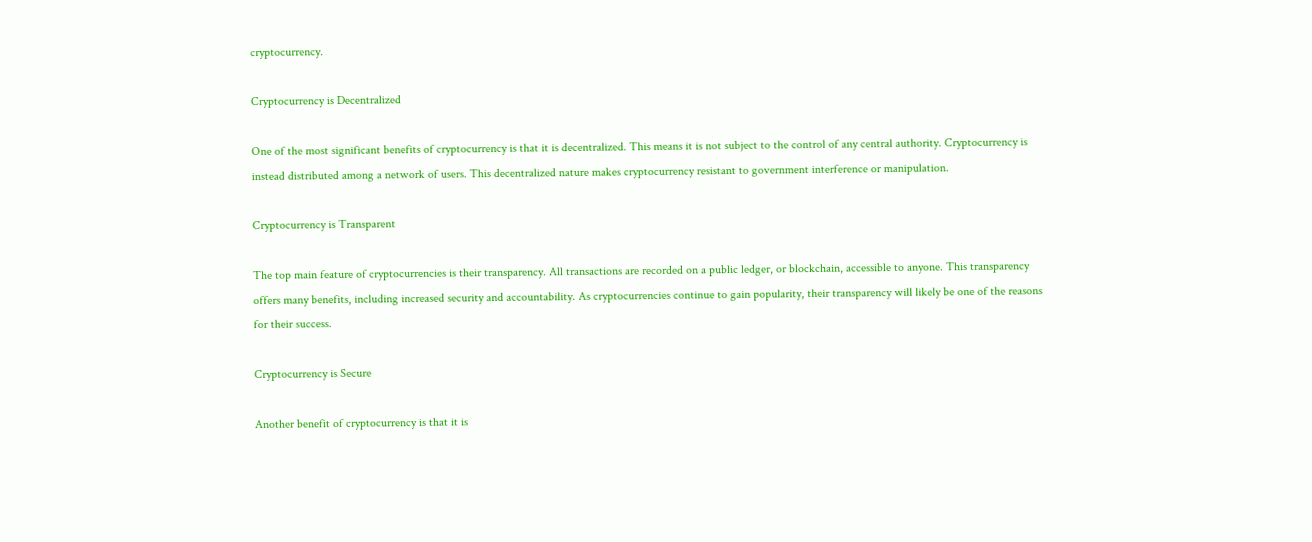cryptocurrency.

Cryptocurrency is Decentralized

One of the most significant benefits of cryptocurrency is that it is decentralized. This means it is not subject to the control of any central authority. Cryptocurrency is instead distributed among a network of users. This decentralized nature makes cryptocurrency resistant to government interference or manipulation.

Cryptocurrency is Transparent

The top main feature of cryptocurrencies is their transparency. All transactions are recorded on a public ledger, or blockchain, accessible to anyone. This transparency offers many benefits, including increased security and accountability. As cryptocurrencies continue to gain popularity, their transparency will likely be one of the reasons for their success.

Cryptocurrency is Secure

Another benefit of cryptocurrency is that it is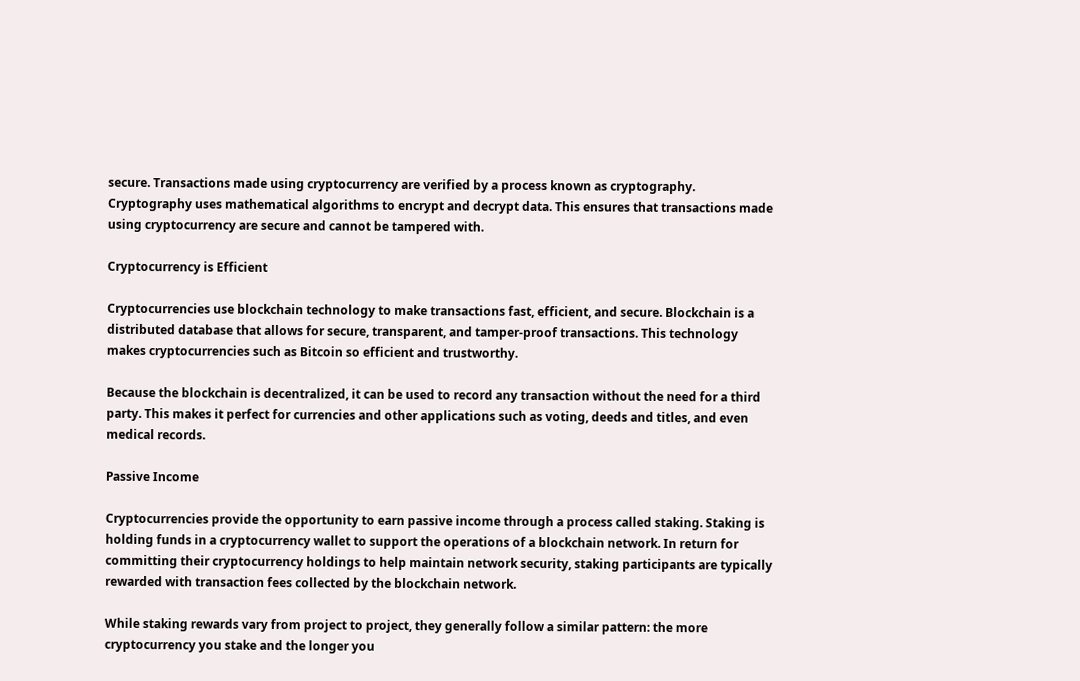secure. Transactions made using cryptocurrency are verified by a process known as cryptography. Cryptography uses mathematical algorithms to encrypt and decrypt data. This ensures that transactions made using cryptocurrency are secure and cannot be tampered with.

Cryptocurrency is Efficient

Cryptocurrencies use blockchain technology to make transactions fast, efficient, and secure. Blockchain is a distributed database that allows for secure, transparent, and tamper-proof transactions. This technology makes cryptocurrencies such as Bitcoin so efficient and trustworthy.

Because the blockchain is decentralized, it can be used to record any transaction without the need for a third party. This makes it perfect for currencies and other applications such as voting, deeds and titles, and even medical records.

Passive Income

Cryptocurrencies provide the opportunity to earn passive income through a process called staking. Staking is holding funds in a cryptocurrency wallet to support the operations of a blockchain network. In return for committing their cryptocurrency holdings to help maintain network security, staking participants are typically rewarded with transaction fees collected by the blockchain network.

While staking rewards vary from project to project, they generally follow a similar pattern: the more cryptocurrency you stake and the longer you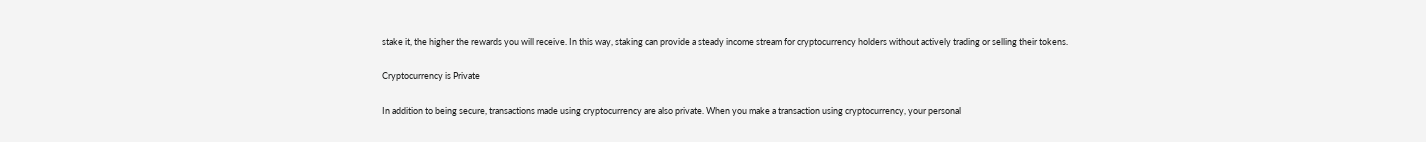stake it, the higher the rewards you will receive. In this way, staking can provide a steady income stream for cryptocurrency holders without actively trading or selling their tokens.

Cryptocurrency is Private

In addition to being secure, transactions made using cryptocurrency are also private. When you make a transaction using cryptocurrency, your personal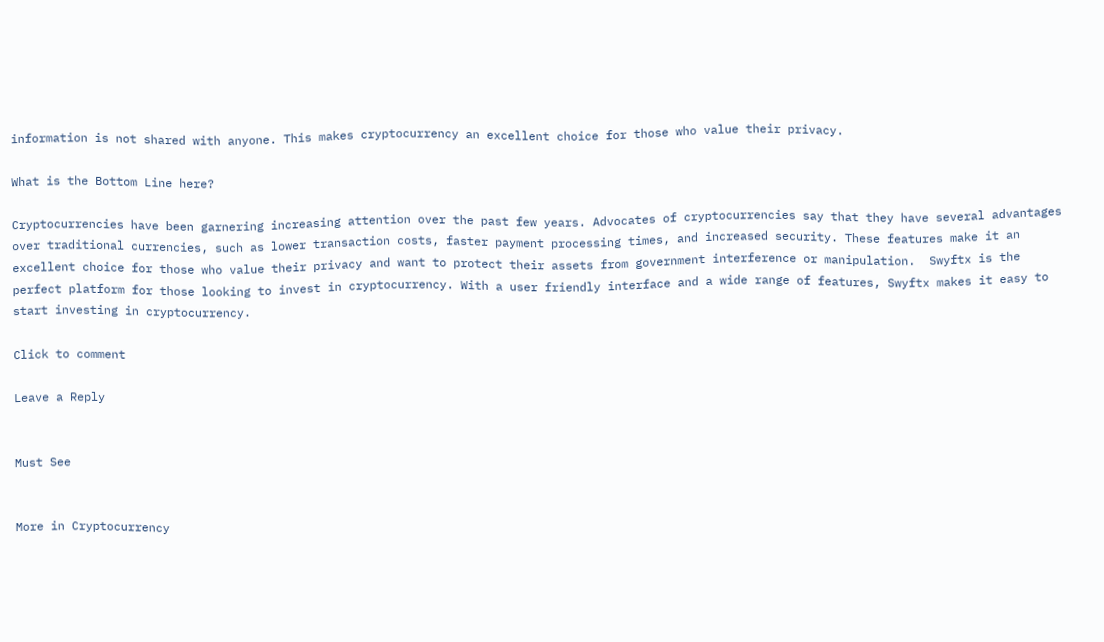information is not shared with anyone. This makes cryptocurrency an excellent choice for those who value their privacy.

What is the Bottom Line here?

Cryptocurrencies have been garnering increasing attention over the past few years. Advocates of cryptocurrencies say that they have several advantages over traditional currencies, such as lower transaction costs, faster payment processing times, and increased security. These features make it an excellent choice for those who value their privacy and want to protect their assets from government interference or manipulation.  Swyftx is the perfect platform for those looking to invest in cryptocurrency. With a user friendly interface and a wide range of features, Swyftx makes it easy to start investing in cryptocurrency.

Click to comment

Leave a Reply


Must See


More in Cryptocurrency